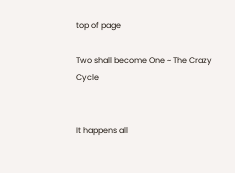top of page

Two shall become One ~ The Crazy Cycle


It happens all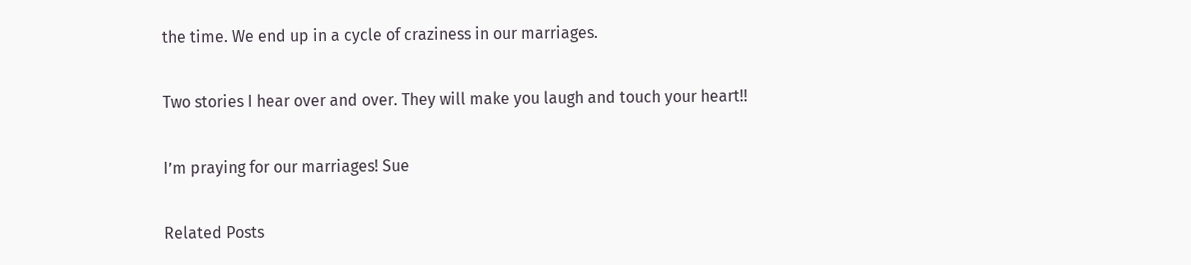the time. We end up in a cycle of craziness in our marriages.

Two stories I hear over and over. They will make you laugh and touch your heart!!

I’m praying for our marriages! Sue

Related Posts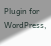Plugin for WordPress,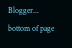Blogger...
bottom of page